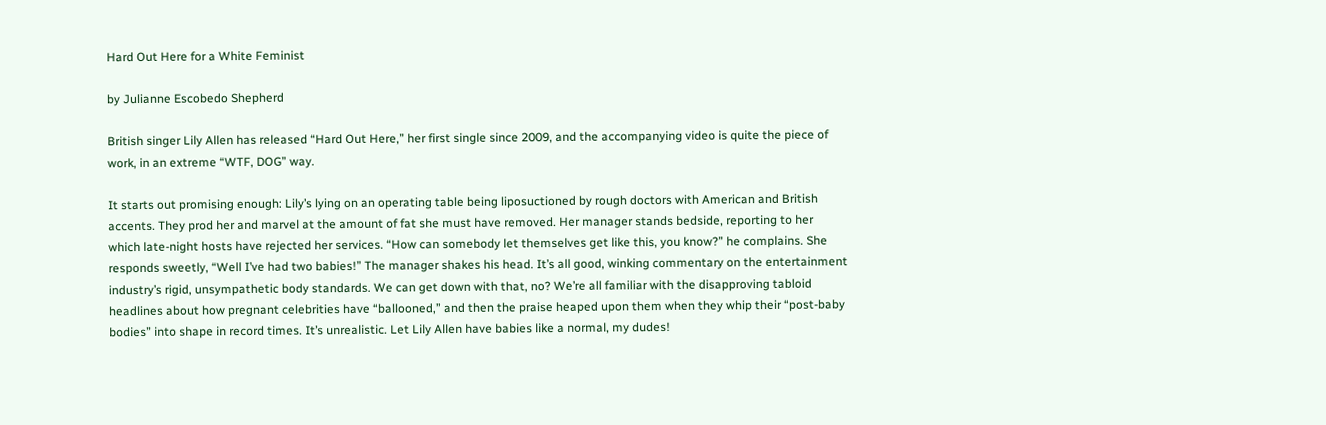Hard Out Here for a White Feminist

by Julianne Escobedo Shepherd

British singer Lily Allen has released “Hard Out Here,” her first single since 2009, and the accompanying video is quite the piece of work, in an extreme “WTF, DOG” way.

It starts out promising enough: Lily’s lying on an operating table being liposuctioned by rough doctors with American and British accents. They prod her and marvel at the amount of fat she must have removed. Her manager stands bedside, reporting to her which late-night hosts have rejected her services. “How can somebody let themselves get like this, you know?” he complains. She responds sweetly, “Well I’ve had two babies!” The manager shakes his head. It’s all good, winking commentary on the entertainment industry’s rigid, unsympathetic body standards. We can get down with that, no? We’re all familiar with the disapproving tabloid headlines about how pregnant celebrities have “ballooned,” and then the praise heaped upon them when they whip their “post-baby bodies” into shape in record times. It’s unrealistic. Let Lily Allen have babies like a normal, my dudes!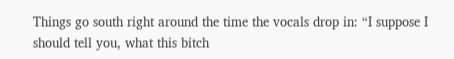Things go south right around the time the vocals drop in: “I suppose I should tell you, what this bitch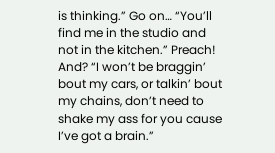is thinking.” Go on… “You’ll find me in the studio and not in the kitchen.” Preach! And? “I won’t be braggin’ bout my cars, or talkin’ bout my chains, don’t need to shake my ass for you cause I’ve got a brain.”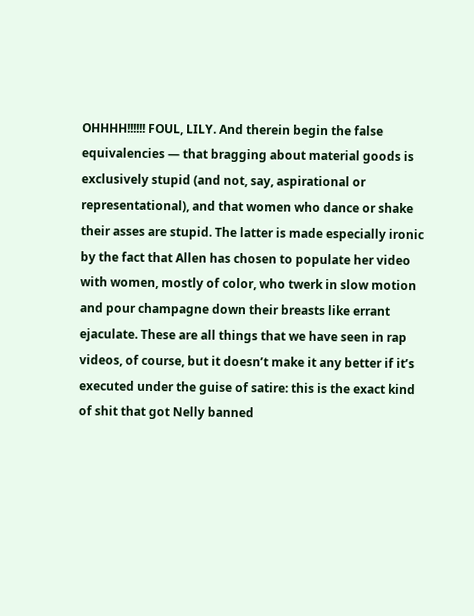OHHHH!!!!!! FOUL, LILY. And therein begin the false equivalencies — that bragging about material goods is exclusively stupid (and not, say, aspirational or representational), and that women who dance or shake their asses are stupid. The latter is made especially ironic by the fact that Allen has chosen to populate her video with women, mostly of color, who twerk in slow motion and pour champagne down their breasts like errant ejaculate. These are all things that we have seen in rap videos, of course, but it doesn’t make it any better if it’s executed under the guise of satire: this is the exact kind of shit that got Nelly banned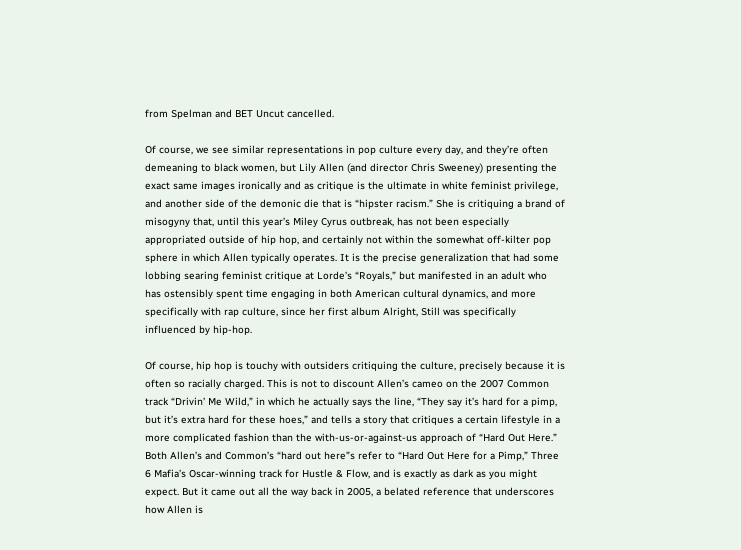from Spelman and BET Uncut cancelled.

Of course, we see similar representations in pop culture every day, and they’re often demeaning to black women, but Lily Allen (and director Chris Sweeney) presenting the exact same images ironically and as critique is the ultimate in white feminist privilege, and another side of the demonic die that is “hipster racism.” She is critiquing a brand of misogyny that, until this year’s Miley Cyrus outbreak, has not been especially appropriated outside of hip hop, and certainly not within the somewhat off-kilter pop sphere in which Allen typically operates. It is the precise generalization that had some lobbing searing feminist critique at Lorde’s “Royals,” but manifested in an adult who has ostensibly spent time engaging in both American cultural dynamics, and more specifically with rap culture, since her first album Alright, Still was specifically influenced by hip-hop.

Of course, hip hop is touchy with outsiders critiquing the culture, precisely because it is often so racially charged. This is not to discount Allen’s cameo on the 2007 Common track “Drivin’ Me Wild,” in which he actually says the line, “They say it’s hard for a pimp, but it’s extra hard for these hoes,” and tells a story that critiques a certain lifestyle in a more complicated fashion than the with-us-or-against-us approach of “Hard Out Here.” Both Allen’s and Common’s “hard out here”s refer to “Hard Out Here for a Pimp,” Three 6 Mafia’s Oscar-winning track for Hustle & Flow, and is exactly as dark as you might expect. But it came out all the way back in 2005, a belated reference that underscores how Allen is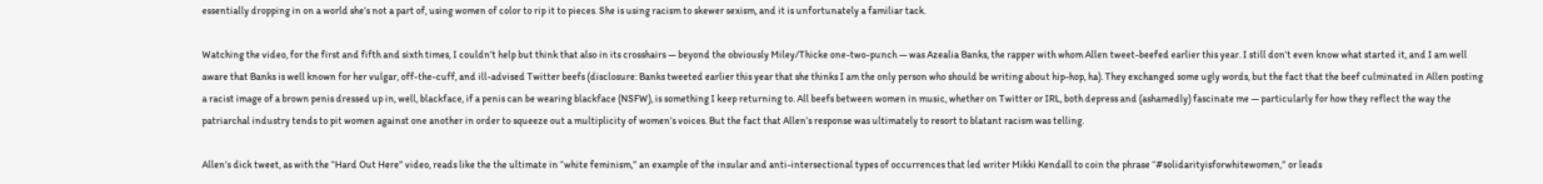essentially dropping in on a world she’s not a part of, using women of color to rip it to pieces. She is using racism to skewer sexism, and it is unfortunately a familiar tack.

Watching the video, for the first and fifth and sixth times, I couldn’t help but think that also in its crosshairs — beyond the obviously Miley/Thicke one-two-punch — was Azealia Banks, the rapper with whom Allen tweet-beefed earlier this year. I still don’t even know what started it, and I am well aware that Banks is well known for her vulgar, off-the-cuff, and ill-advised Twitter beefs (disclosure: Banks tweeted earlier this year that she thinks I am the only person who should be writing about hip-hop, ha). They exchanged some ugly words, but the fact that the beef culminated in Allen posting a racist image of a brown penis dressed up in, well, blackface, if a penis can be wearing blackface (NSFW), is something I keep returning to. All beefs between women in music, whether on Twitter or IRL, both depress and (ashamedly) fascinate me — particularly for how they reflect the way the patriarchal industry tends to pit women against one another in order to squeeze out a multiplicity of women’s voices. But the fact that Allen’s response was ultimately to resort to blatant racism was telling.

Allen’s dick tweet, as with the “Hard Out Here” video, reads like the the ultimate in “white feminism,” an example of the insular and anti-intersectional types of occurrences that led writer Mikki Kendall to coin the phrase “#solidarityisforwhitewomen,” or leads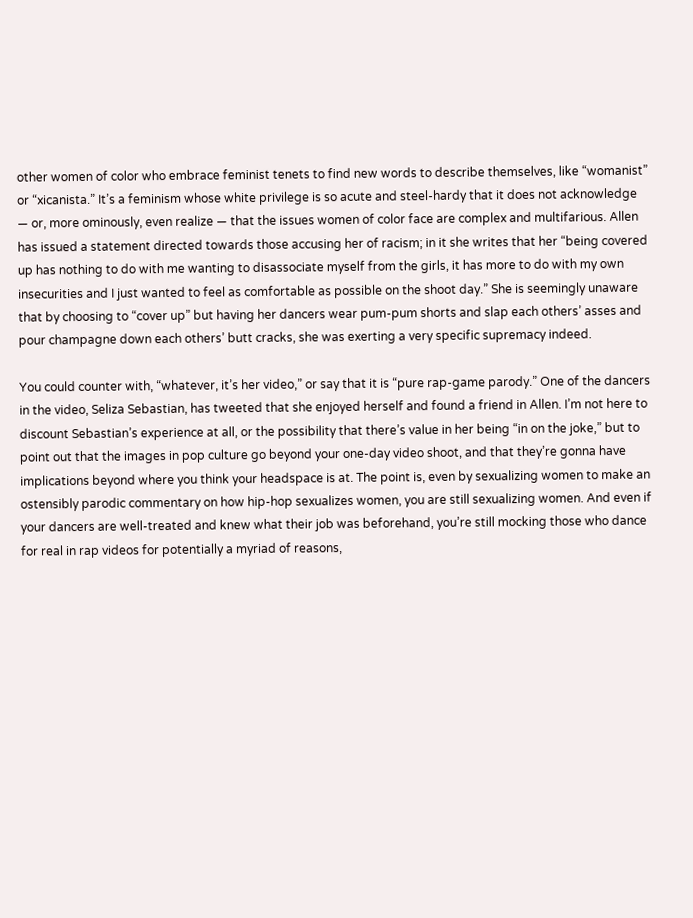other women of color who embrace feminist tenets to find new words to describe themselves, like “womanist” or “xicanista.” It’s a feminism whose white privilege is so acute and steel-hardy that it does not acknowledge — or, more ominously, even realize — that the issues women of color face are complex and multifarious. Allen has issued a statement directed towards those accusing her of racism; in it she writes that her “being covered up has nothing to do with me wanting to disassociate myself from the girls, it has more to do with my own insecurities and I just wanted to feel as comfortable as possible on the shoot day.” She is seemingly unaware that by choosing to “cover up” but having her dancers wear pum-pum shorts and slap each others’ asses and pour champagne down each others’ butt cracks, she was exerting a very specific supremacy indeed.

You could counter with, “whatever, it’s her video,” or say that it is “pure rap-game parody.” One of the dancers in the video, Seliza Sebastian, has tweeted that she enjoyed herself and found a friend in Allen. I’m not here to discount Sebastian’s experience at all, or the possibility that there’s value in her being “in on the joke,” but to point out that the images in pop culture go beyond your one-day video shoot, and that they’re gonna have implications beyond where you think your headspace is at. The point is, even by sexualizing women to make an ostensibly parodic commentary on how hip-hop sexualizes women, you are still sexualizing women. And even if your dancers are well-treated and knew what their job was beforehand, you’re still mocking those who dance for real in rap videos for potentially a myriad of reasons,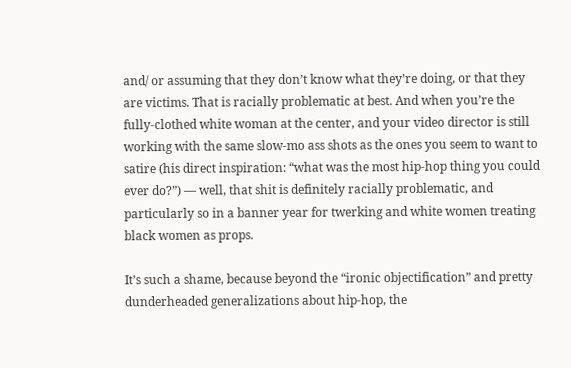and/ or assuming that they don’t know what they’re doing, or that they are victims. That is racially problematic at best. And when you’re the fully-clothed white woman at the center, and your video director is still working with the same slow-mo ass shots as the ones you seem to want to satire (his direct inspiration: “what was the most hip-hop thing you could ever do?”) — well, that shit is definitely racially problematic, and particularly so in a banner year for twerking and white women treating black women as props.

It’s such a shame, because beyond the “ironic objectification” and pretty dunderheaded generalizations about hip-hop, the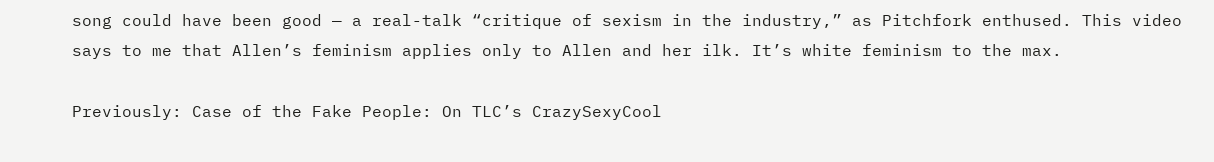song could have been good — a real-talk “critique of sexism in the industry,” as Pitchfork enthused. This video says to me that Allen’s feminism applies only to Allen and her ilk. It’s white feminism to the max.

Previously: Case of the Fake People: On TLC’s CrazySexyCool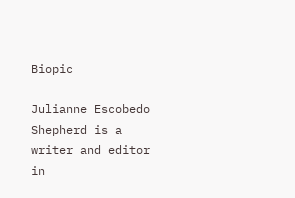Biopic

Julianne Escobedo Shepherd is a writer and editor in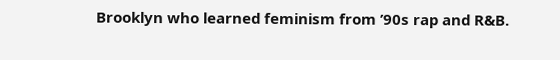Brooklyn who learned feminism from ’90s rap and R&B.